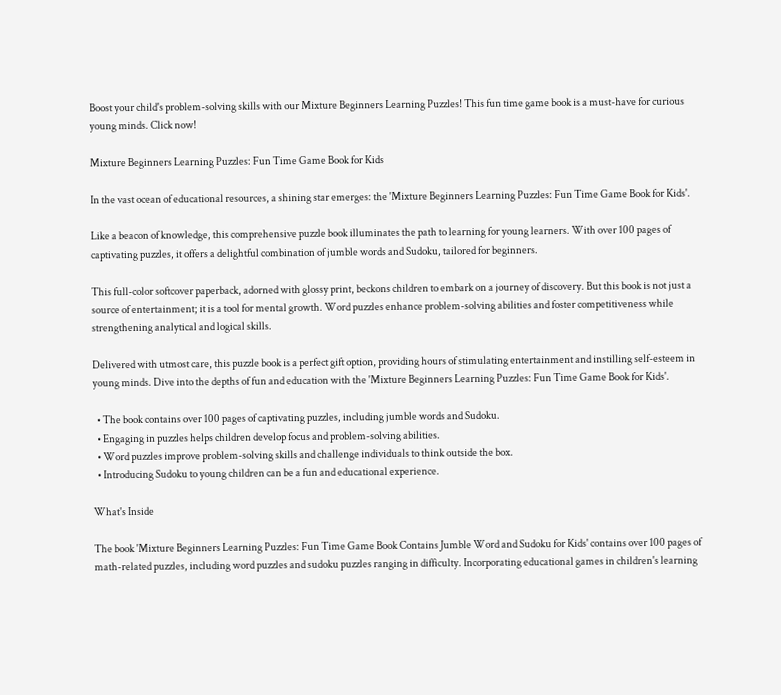Boost your child's problem-solving skills with our Mixture Beginners Learning Puzzles! This fun time game book is a must-have for curious young minds. Click now!

Mixture Beginners Learning Puzzles: Fun Time Game Book for Kids

In the vast ocean of educational resources, a shining star emerges: the 'Mixture Beginners Learning Puzzles: Fun Time Game Book for Kids'.

Like a beacon of knowledge, this comprehensive puzzle book illuminates the path to learning for young learners. With over 100 pages of captivating puzzles, it offers a delightful combination of jumble words and Sudoku, tailored for beginners.

This full-color softcover paperback, adorned with glossy print, beckons children to embark on a journey of discovery. But this book is not just a source of entertainment; it is a tool for mental growth. Word puzzles enhance problem-solving abilities and foster competitiveness while strengthening analytical and logical skills.

Delivered with utmost care, this puzzle book is a perfect gift option, providing hours of stimulating entertainment and instilling self-esteem in young minds. Dive into the depths of fun and education with the 'Mixture Beginners Learning Puzzles: Fun Time Game Book for Kids'.

  • The book contains over 100 pages of captivating puzzles, including jumble words and Sudoku.
  • Engaging in puzzles helps children develop focus and problem-solving abilities.
  • Word puzzles improve problem-solving skills and challenge individuals to think outside the box.
  • Introducing Sudoku to young children can be a fun and educational experience.

What's Inside

The book 'Mixture Beginners Learning Puzzles: Fun Time Game Book Contains Jumble Word and Sudoku for Kids' contains over 100 pages of math-related puzzles, including word puzzles and sudoku puzzles ranging in difficulty. Incorporating educational games in children's learning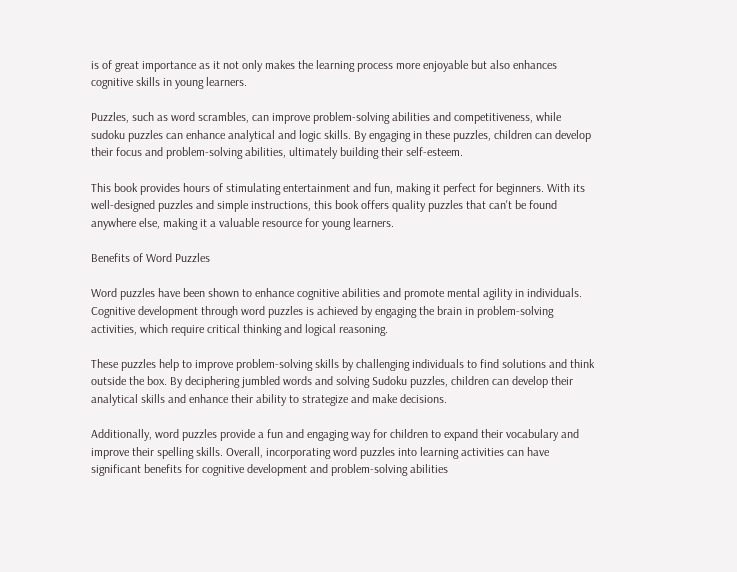is of great importance as it not only makes the learning process more enjoyable but also enhances cognitive skills in young learners.

Puzzles, such as word scrambles, can improve problem-solving abilities and competitiveness, while sudoku puzzles can enhance analytical and logic skills. By engaging in these puzzles, children can develop their focus and problem-solving abilities, ultimately building their self-esteem.

This book provides hours of stimulating entertainment and fun, making it perfect for beginners. With its well-designed puzzles and simple instructions, this book offers quality puzzles that can't be found anywhere else, making it a valuable resource for young learners.

Benefits of Word Puzzles

Word puzzles have been shown to enhance cognitive abilities and promote mental agility in individuals. Cognitive development through word puzzles is achieved by engaging the brain in problem-solving activities, which require critical thinking and logical reasoning.

These puzzles help to improve problem-solving skills by challenging individuals to find solutions and think outside the box. By deciphering jumbled words and solving Sudoku puzzles, children can develop their analytical skills and enhance their ability to strategize and make decisions.

Additionally, word puzzles provide a fun and engaging way for children to expand their vocabulary and improve their spelling skills. Overall, incorporating word puzzles into learning activities can have significant benefits for cognitive development and problem-solving abilities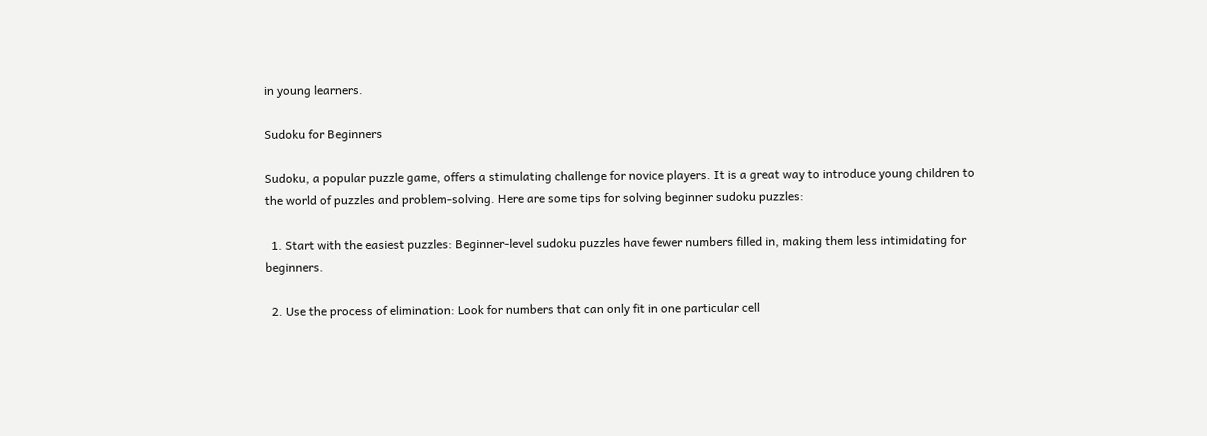in young learners.

Sudoku for Beginners

Sudoku, a popular puzzle game, offers a stimulating challenge for novice players. It is a great way to introduce young children to the world of puzzles and problem-solving. Here are some tips for solving beginner sudoku puzzles:

  1. Start with the easiest puzzles: Beginner-level sudoku puzzles have fewer numbers filled in, making them less intimidating for beginners.

  2. Use the process of elimination: Look for numbers that can only fit in one particular cell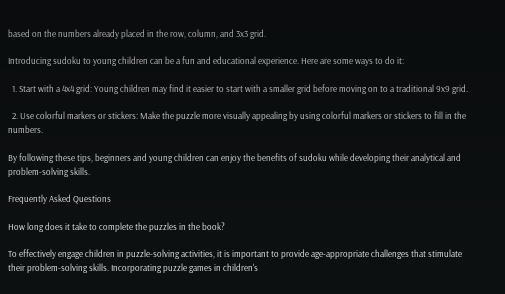based on the numbers already placed in the row, column, and 3x3 grid.

Introducing sudoku to young children can be a fun and educational experience. Here are some ways to do it:

  1. Start with a 4x4 grid: Young children may find it easier to start with a smaller grid before moving on to a traditional 9x9 grid.

  2. Use colorful markers or stickers: Make the puzzle more visually appealing by using colorful markers or stickers to fill in the numbers.

By following these tips, beginners and young children can enjoy the benefits of sudoku while developing their analytical and problem-solving skills.

Frequently Asked Questions

How long does it take to complete the puzzles in the book?

To effectively engage children in puzzle-solving activities, it is important to provide age-appropriate challenges that stimulate their problem-solving skills. Incorporating puzzle games in children's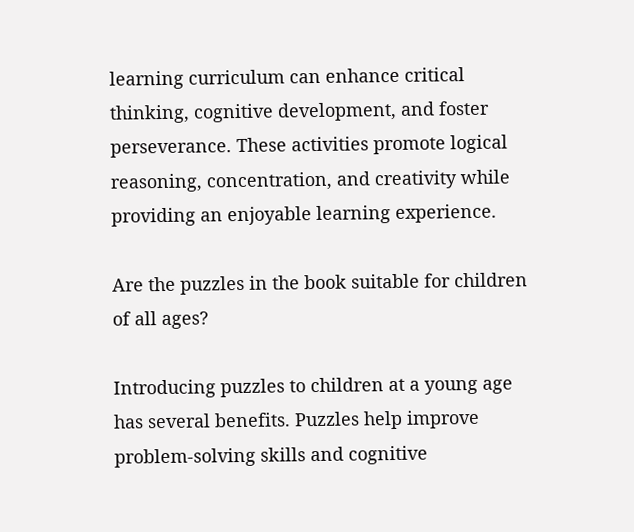learning curriculum can enhance critical thinking, cognitive development, and foster perseverance. These activities promote logical reasoning, concentration, and creativity while providing an enjoyable learning experience.

Are the puzzles in the book suitable for children of all ages?

Introducing puzzles to children at a young age has several benefits. Puzzles help improve problem-solving skills and cognitive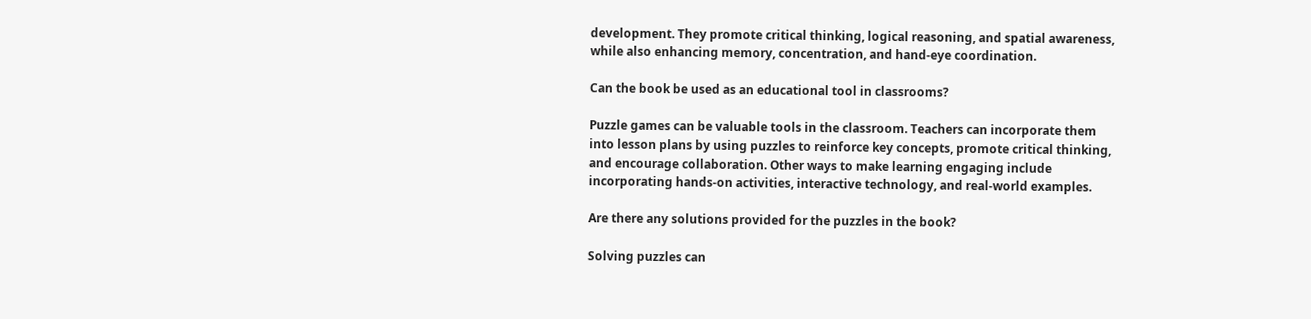development. They promote critical thinking, logical reasoning, and spatial awareness, while also enhancing memory, concentration, and hand-eye coordination.

Can the book be used as an educational tool in classrooms?

Puzzle games can be valuable tools in the classroom. Teachers can incorporate them into lesson plans by using puzzles to reinforce key concepts, promote critical thinking, and encourage collaboration. Other ways to make learning engaging include incorporating hands-on activities, interactive technology, and real-world examples.

Are there any solutions provided for the puzzles in the book?

Solving puzzles can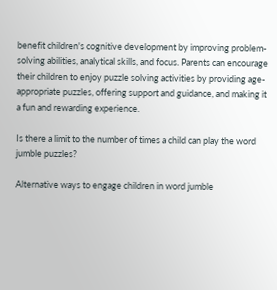benefit children's cognitive development by improving problem-solving abilities, analytical skills, and focus. Parents can encourage their children to enjoy puzzle solving activities by providing age-appropriate puzzles, offering support and guidance, and making it a fun and rewarding experience.

Is there a limit to the number of times a child can play the word jumble puzzles?

Alternative ways to engage children in word jumble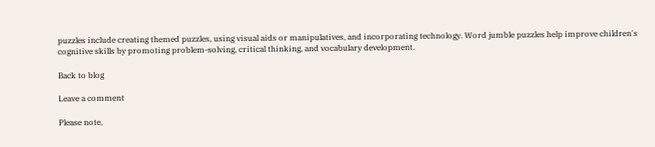puzzles include creating themed puzzles, using visual aids or manipulatives, and incorporating technology. Word jumble puzzles help improve children's cognitive skills by promoting problem-solving, critical thinking, and vocabulary development.

Back to blog

Leave a comment

Please note,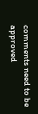comments need to be approved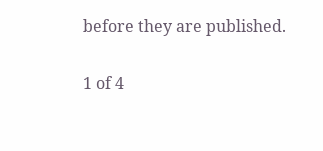before they are published.


1 of 4